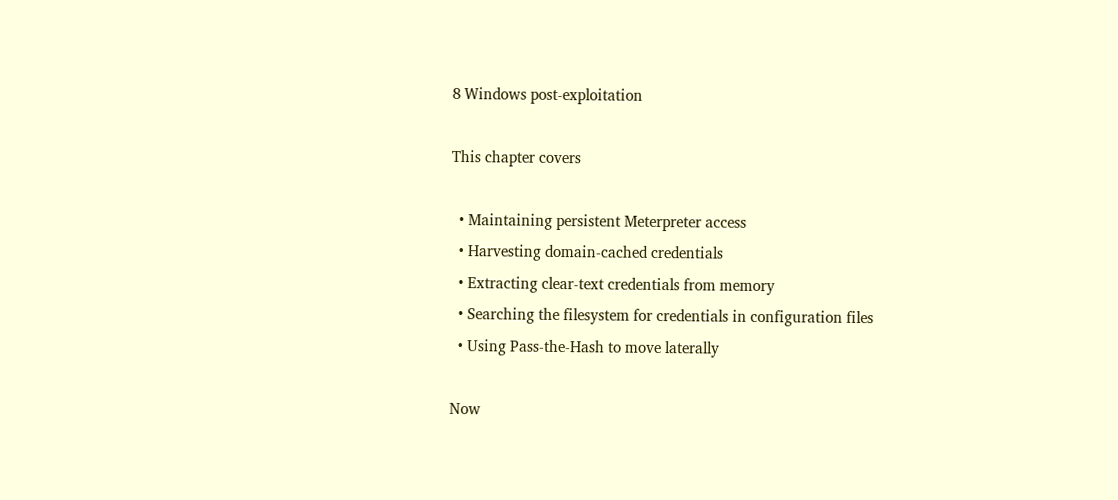8 Windows post-exploitation

This chapter covers

  • Maintaining persistent Meterpreter access
  • Harvesting domain-cached credentials
  • Extracting clear-text credentials from memory
  • Searching the filesystem for credentials in configuration files
  • Using Pass-the-Hash to move laterally

Now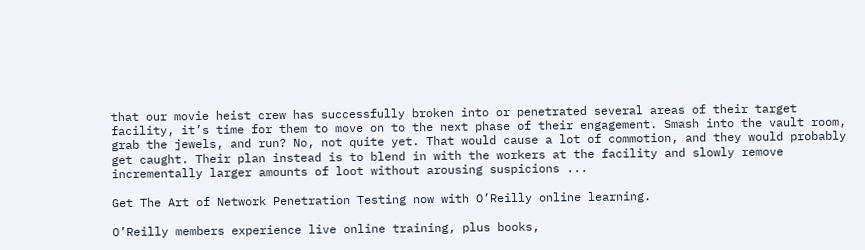that our movie heist crew has successfully broken into or penetrated several areas of their target facility, it’s time for them to move on to the next phase of their engagement. Smash into the vault room, grab the jewels, and run? No, not quite yet. That would cause a lot of commotion, and they would probably get caught. Their plan instead is to blend in with the workers at the facility and slowly remove incrementally larger amounts of loot without arousing suspicions ...

Get The Art of Network Penetration Testing now with O’Reilly online learning.

O’Reilly members experience live online training, plus books,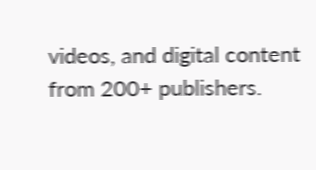videos, and digital content from 200+ publishers.